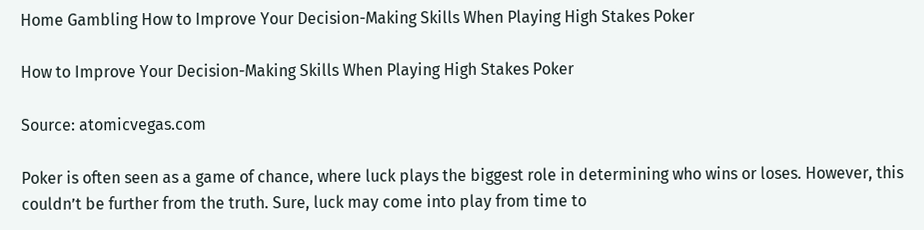Home Gambling How to Improve Your Decision-Making Skills When Playing High Stakes Poker

How to Improve Your Decision-Making Skills When Playing High Stakes Poker

Source: atomicvegas.com

Poker is often seen as a game of chance, where luck plays the biggest role in determining who wins or loses. However, this couldn’t be further from the truth. Sure, luck may come into play from time to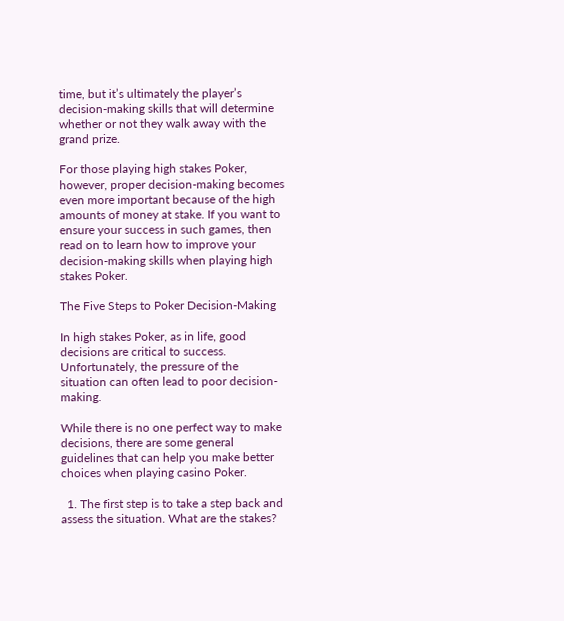time, but it’s ultimately the player’s decision-making skills that will determine whether or not they walk away with the grand prize.

For those playing high stakes Poker, however, proper decision-making becomes even more important because of the high amounts of money at stake. If you want to ensure your success in such games, then read on to learn how to improve your decision-making skills when playing high stakes Poker.

The Five Steps to Poker Decision-Making

In high stakes Poker, as in life, good decisions are critical to success. Unfortunately, the pressure of the situation can often lead to poor decision-making.

While there is no one perfect way to make decisions, there are some general guidelines that can help you make better choices when playing casino Poker.

  1. The first step is to take a step back and assess the situation. What are the stakes?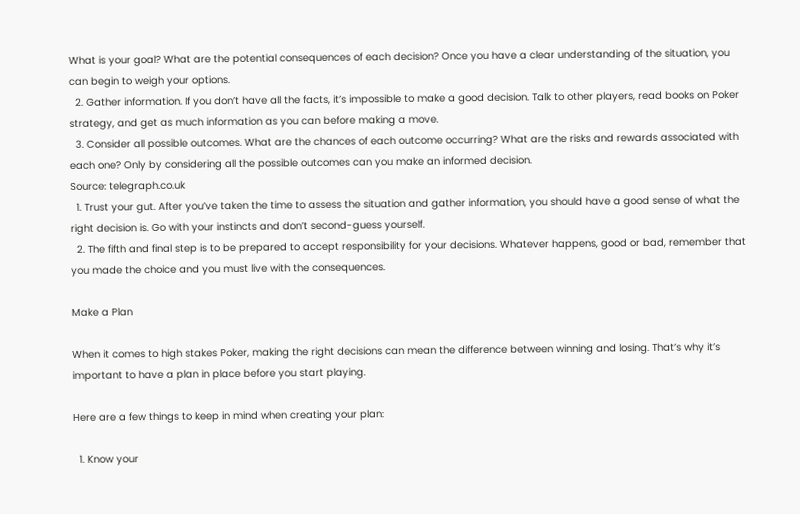What is your goal? What are the potential consequences of each decision? Once you have a clear understanding of the situation, you can begin to weigh your options.
  2. Gather information. If you don’t have all the facts, it’s impossible to make a good decision. Talk to other players, read books on Poker strategy, and get as much information as you can before making a move.
  3. Consider all possible outcomes. What are the chances of each outcome occurring? What are the risks and rewards associated with each one? Only by considering all the possible outcomes can you make an informed decision.
Source: telegraph.co.uk
  1. Trust your gut. After you’ve taken the time to assess the situation and gather information, you should have a good sense of what the right decision is. Go with your instincts and don’t second-guess yourself.
  2. The fifth and final step is to be prepared to accept responsibility for your decisions. Whatever happens, good or bad, remember that you made the choice and you must live with the consequences.

Make a Plan

When it comes to high stakes Poker, making the right decisions can mean the difference between winning and losing. That’s why it’s important to have a plan in place before you start playing.

Here are a few things to keep in mind when creating your plan:

  1. Know your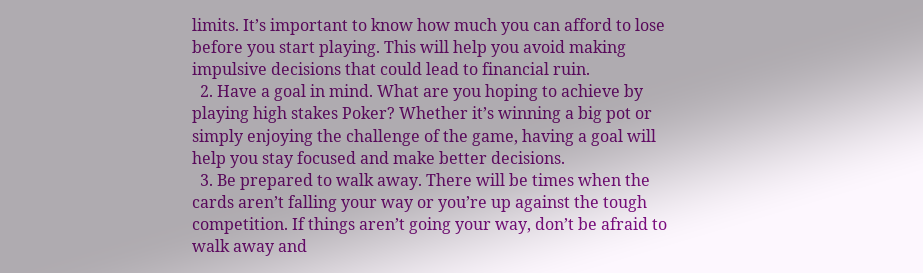limits. It’s important to know how much you can afford to lose before you start playing. This will help you avoid making impulsive decisions that could lead to financial ruin.
  2. Have a goal in mind. What are you hoping to achieve by playing high stakes Poker? Whether it’s winning a big pot or simply enjoying the challenge of the game, having a goal will help you stay focused and make better decisions.
  3. Be prepared to walk away. There will be times when the cards aren’t falling your way or you’re up against the tough competition. If things aren’t going your way, don’t be afraid to walk away and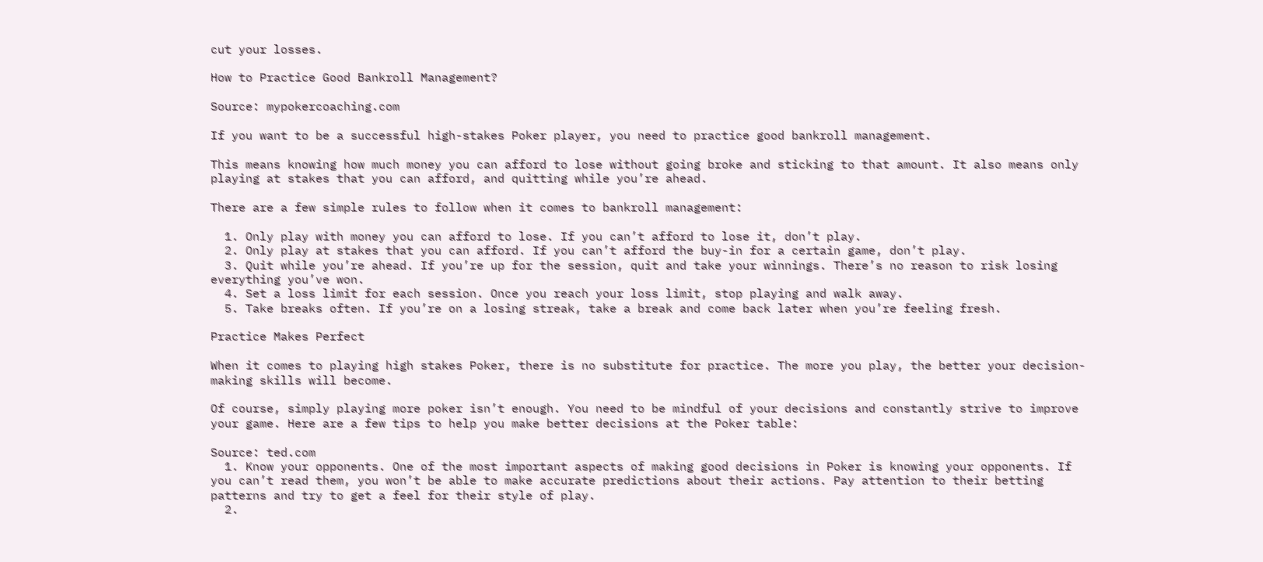cut your losses.

How to Practice Good Bankroll Management?

Source: mypokercoaching.com

If you want to be a successful high-stakes Poker player, you need to practice good bankroll management.

This means knowing how much money you can afford to lose without going broke and sticking to that amount. It also means only playing at stakes that you can afford, and quitting while you’re ahead.

There are a few simple rules to follow when it comes to bankroll management:

  1. Only play with money you can afford to lose. If you can’t afford to lose it, don’t play.
  2. Only play at stakes that you can afford. If you can’t afford the buy-in for a certain game, don’t play.
  3. Quit while you’re ahead. If you’re up for the session, quit and take your winnings. There’s no reason to risk losing everything you’ve won.
  4. Set a loss limit for each session. Once you reach your loss limit, stop playing and walk away.
  5. Take breaks often. If you’re on a losing streak, take a break and come back later when you’re feeling fresh.

Practice Makes Perfect

When it comes to playing high stakes Poker, there is no substitute for practice. The more you play, the better your decision-making skills will become.

Of course, simply playing more poker isn’t enough. You need to be mindful of your decisions and constantly strive to improve your game. Here are a few tips to help you make better decisions at the Poker table:

Source: ted.com
  1. Know your opponents. One of the most important aspects of making good decisions in Poker is knowing your opponents. If you can’t read them, you won’t be able to make accurate predictions about their actions. Pay attention to their betting patterns and try to get a feel for their style of play.
  2.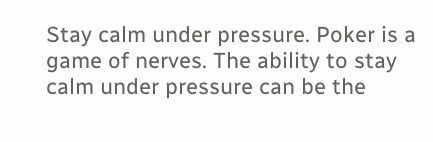Stay calm under pressure. Poker is a game of nerves. The ability to stay calm under pressure can be the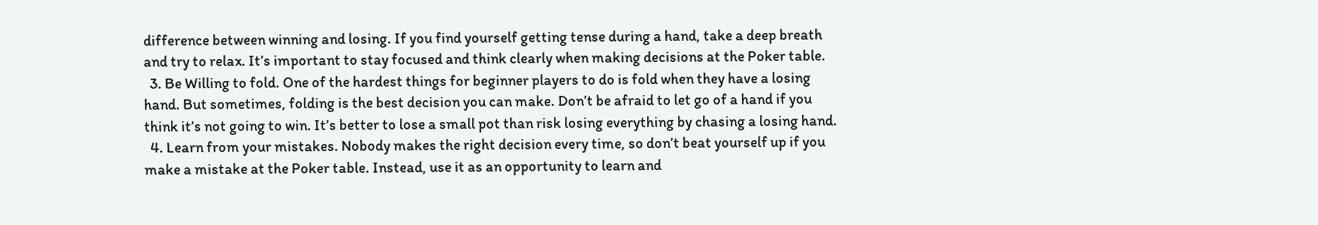difference between winning and losing. If you find yourself getting tense during a hand, take a deep breath and try to relax. It’s important to stay focused and think clearly when making decisions at the Poker table.
  3. Be Willing to fold. One of the hardest things for beginner players to do is fold when they have a losing hand. But sometimes, folding is the best decision you can make. Don’t be afraid to let go of a hand if you think it’s not going to win. It’s better to lose a small pot than risk losing everything by chasing a losing hand.
  4. Learn from your mistakes. Nobody makes the right decision every time, so don’t beat yourself up if you make a mistake at the Poker table. Instead, use it as an opportunity to learn and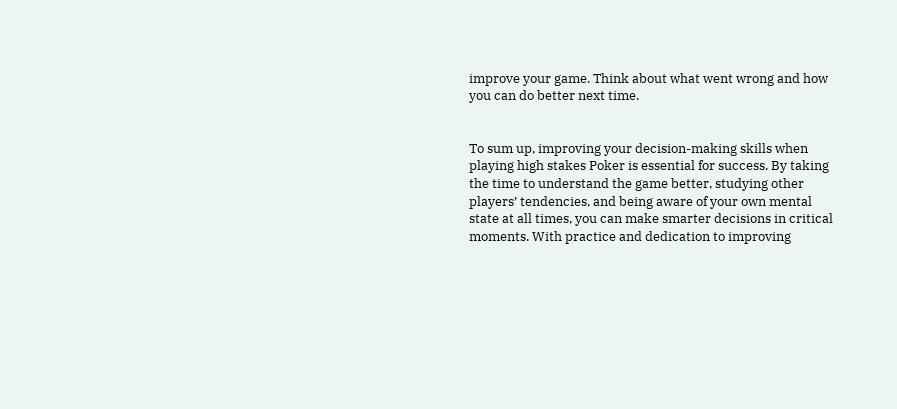improve your game. Think about what went wrong and how you can do better next time.


To sum up, improving your decision-making skills when playing high stakes Poker is essential for success. By taking the time to understand the game better, studying other players’ tendencies, and being aware of your own mental state at all times, you can make smarter decisions in critical moments. With practice and dedication to improving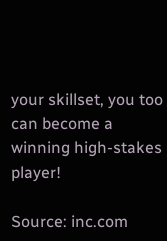your skillset, you too can become a winning high-stakes player!

Source: inc.com